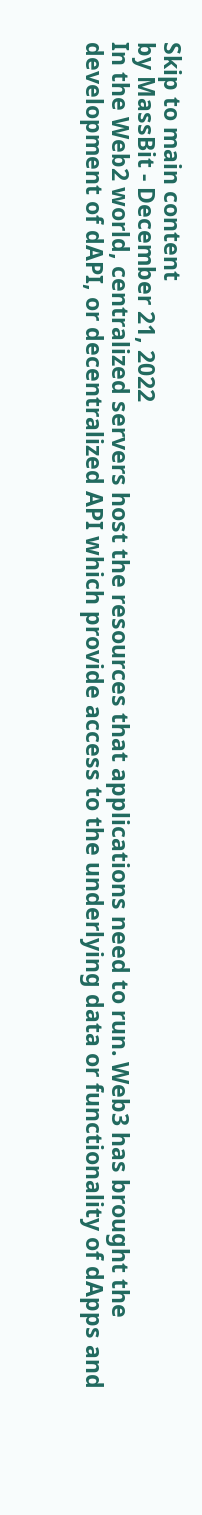Skip to main content
by MassBit - December 21, 2022
In the Web2 world, centralized servers host the resources that applications need to run. Web3 has brought the development of dAPI, or decentralized API which provide access to the underlying data or functionality of dApps and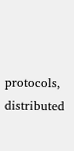protocols, distributed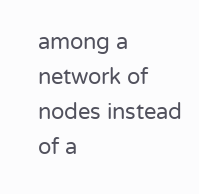among a network of nodes instead of a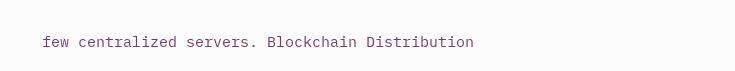few centralized servers. Blockchain Distribution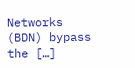Networks (BDN) bypass the […]